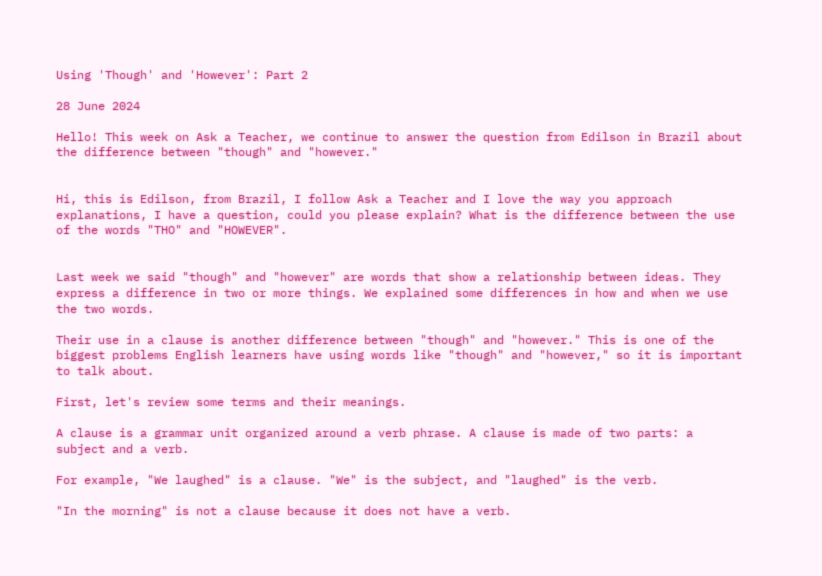Using 'Though' and 'However': Part 2

28 June 2024

Hello! This week on Ask a Teacher, we continue to answer the question from Edilson in Brazil about the difference between "though" and "however."


Hi, this is Edilson, from Brazil, I follow Ask a Teacher and I love the way you approach explanations, I have a question, could you please explain? What is the difference between the use of the words "THO" and "HOWEVER".


Last week we said "though" and "however" are words that show a relationship between ideas. They express a difference in two or more things. We explained some differences in how and when we use the two words.

Their use in a clause is another difference between "though" and "however." This is one of the biggest problems English learners have using words like "though" and "however," so it is important to talk about.

First, let's review some terms and their meanings.

A clause is a grammar unit organized around a verb phrase. A clause is made of two parts: a subject and a verb.

For example, "We laughed" is a clause. "We" is the subject, and "laughed" is the verb.

"In the morning" is not a clause because it does not have a verb.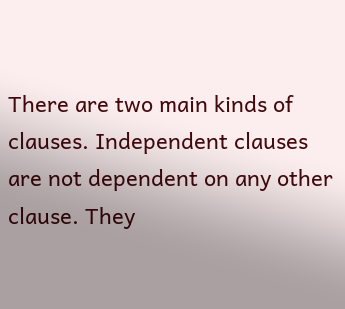There are two main kinds of clauses. Independent clauses are not dependent on any other clause. They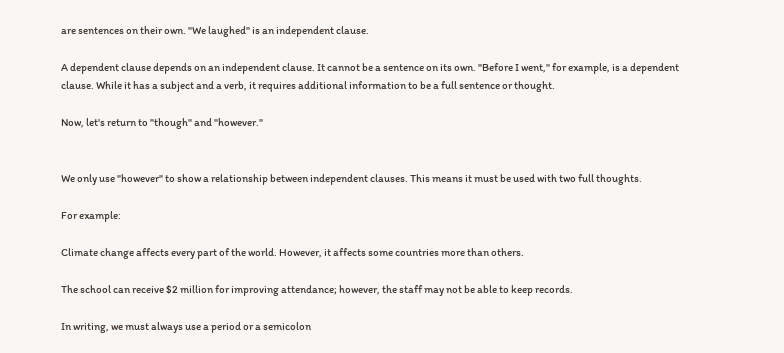are sentences on their own. "We laughed" is an independent clause.

A dependent clause depends on an independent clause. It cannot be a sentence on its own. "Before I went," for example, is a dependent clause. While it has a subject and a verb, it requires additional information to be a full sentence or thought.

Now, let's return to "though" and "however."


We only use "however" to show a relationship between independent clauses. This means it must be used with two full thoughts.

For example:

Climate change affects every part of the world. However, it affects some countries more than others.

The school can receive $2 million for improving attendance; however, the staff may not be able to keep records.

In writing, we must always use a period or a semicolon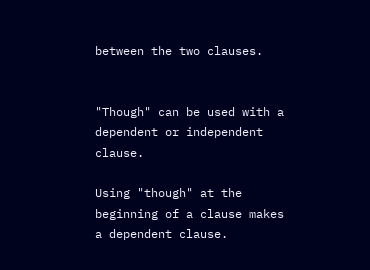between the two clauses.


"Though" can be used with a dependent or independent clause.

Using "though" at the beginning of a clause makes a dependent clause.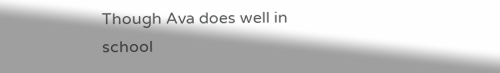Though Ava does well in school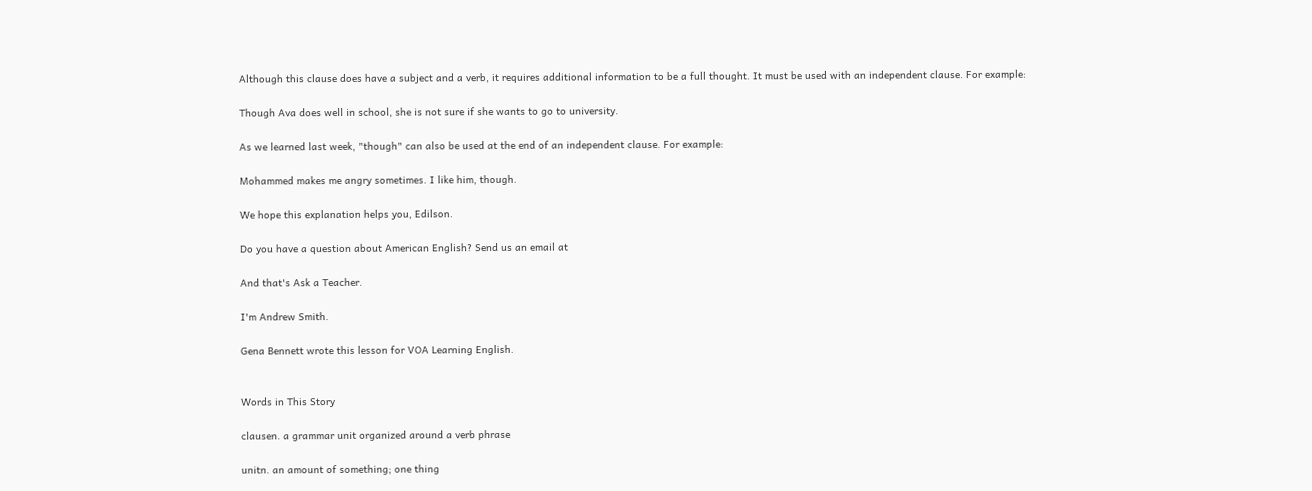Although this clause does have a subject and a verb, it requires additional information to be a full thought. It must be used with an independent clause. For example:

Though Ava does well in school, she is not sure if she wants to go to university.

As we learned last week, "though" can also be used at the end of an independent clause. For example:

Mohammed makes me angry sometimes. I like him, though.

We hope this explanation helps you, Edilson.

Do you have a question about American English? Send us an email at

And that's Ask a Teacher.

I'm Andrew Smith.

Gena Bennett wrote this lesson for VOA Learning English.


Words in This Story

clausen. a grammar unit organized around a verb phrase

unitn. an amount of something; one thing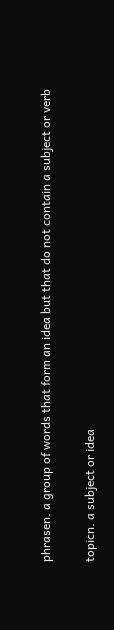phrasen. a group of words that form an idea but that do not contain a subject or verb

topicn. a subject or idea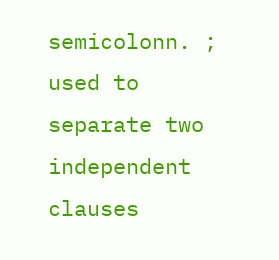semicolonn. ; used to separate two independent clauses